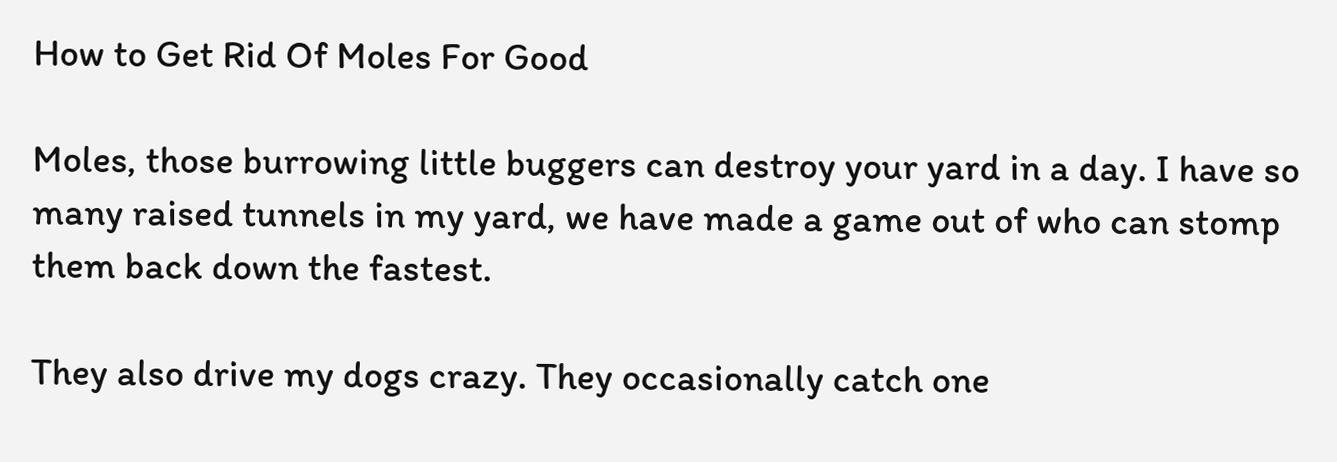How to Get Rid Of Moles For Good

Moles, those burrowing little buggers can destroy your yard in a day. I have so many raised tunnels in my yard, we have made a game out of who can stomp them back down the fastest.

They also drive my dogs crazy. They occasionally catch one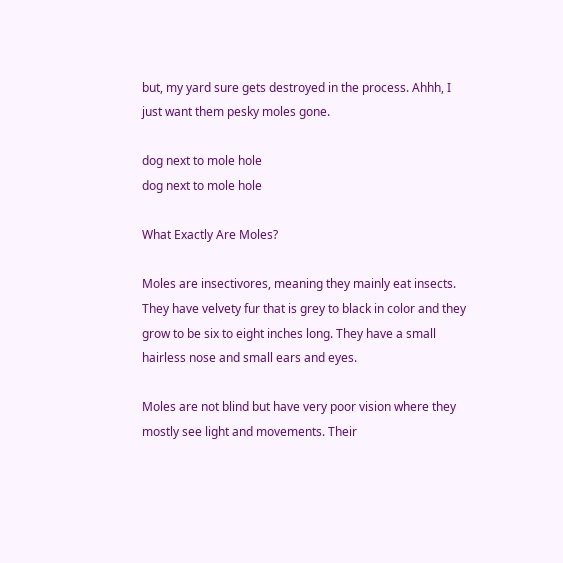but, my yard sure gets destroyed in the process. Ahhh, I just want them pesky moles gone.

dog next to mole hole
dog next to mole hole

What Exactly Are Moles?

Moles are insectivores, meaning they mainly eat insects. They have velvety fur that is grey to black in color and they grow to be six to eight inches long. They have a small hairless nose and small ears and eyes.

Moles are not blind but have very poor vision where they mostly see light and movements. Their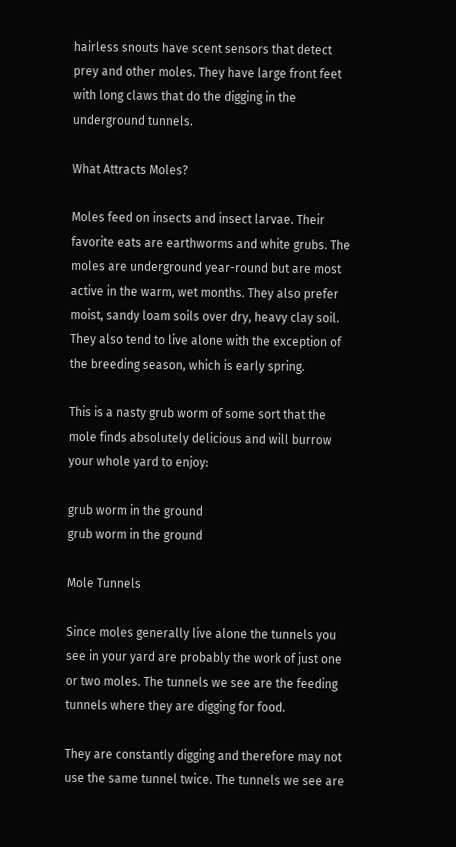hairless snouts have scent sensors that detect prey and other moles. They have large front feet with long claws that do the digging in the underground tunnels.

What Attracts Moles?

Moles feed on insects and insect larvae. Their favorite eats are earthworms and white grubs. The moles are underground year-round but are most active in the warm, wet months. They also prefer moist, sandy loam soils over dry, heavy clay soil. They also tend to live alone with the exception of the breeding season, which is early spring.

This is a nasty grub worm of some sort that the mole finds absolutely delicious and will burrow your whole yard to enjoy:

grub worm in the ground
grub worm in the ground

Mole Tunnels

Since moles generally live alone the tunnels you see in your yard are probably the work of just one or two moles. The tunnels we see are the feeding tunnels where they are digging for food.

They are constantly digging and therefore may not use the same tunnel twice. The tunnels we see are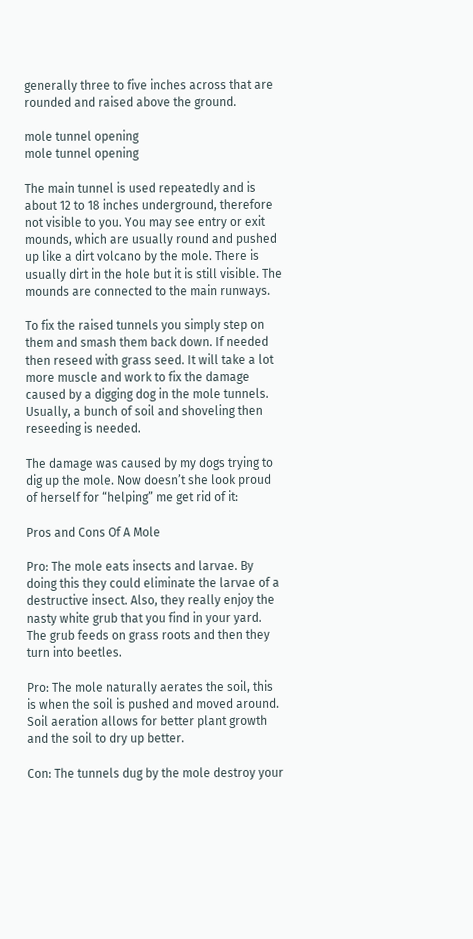generally three to five inches across that are rounded and raised above the ground.

mole tunnel opening
mole tunnel opening

The main tunnel is used repeatedly and is about 12 to 18 inches underground, therefore not visible to you. You may see entry or exit mounds, which are usually round and pushed up like a dirt volcano by the mole. There is usually dirt in the hole but it is still visible. The mounds are connected to the main runways.

To fix the raised tunnels you simply step on them and smash them back down. If needed then reseed with grass seed. It will take a lot more muscle and work to fix the damage caused by a digging dog in the mole tunnels. Usually, a bunch of soil and shoveling then reseeding is needed.

The damage was caused by my dogs trying to dig up the mole. Now doesn’t she look proud of herself for “helping” me get rid of it:

Pros and Cons Of A Mole

Pro: The mole eats insects and larvae. By doing this they could eliminate the larvae of a destructive insect. Also, they really enjoy the nasty white grub that you find in your yard. The grub feeds on grass roots and then they turn into beetles.

Pro: The mole naturally aerates the soil, this is when the soil is pushed and moved around. Soil aeration allows for better plant growth and the soil to dry up better.

Con: The tunnels dug by the mole destroy your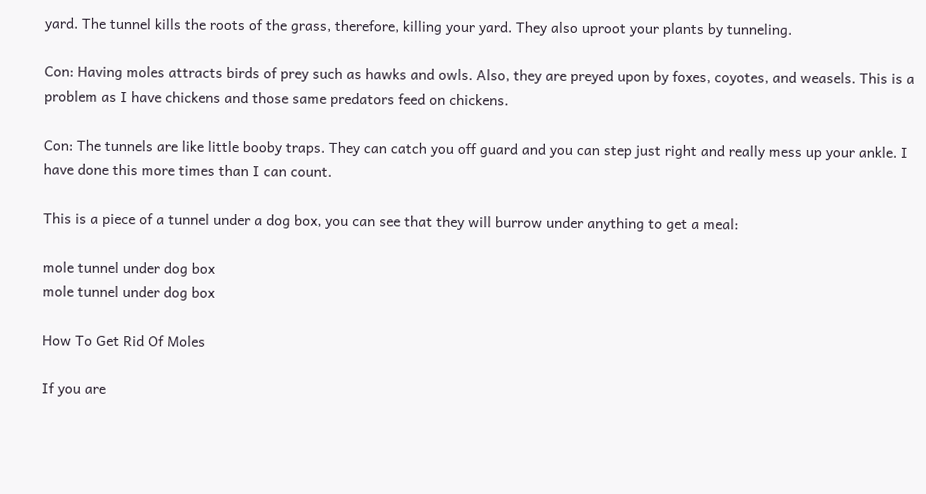yard. The tunnel kills the roots of the grass, therefore, killing your yard. They also uproot your plants by tunneling.

Con: Having moles attracts birds of prey such as hawks and owls. Also, they are preyed upon by foxes, coyotes, and weasels. This is a problem as I have chickens and those same predators feed on chickens.

Con: The tunnels are like little booby traps. They can catch you off guard and you can step just right and really mess up your ankle. I have done this more times than I can count.

This is a piece of a tunnel under a dog box, you can see that they will burrow under anything to get a meal:

mole tunnel under dog box
mole tunnel under dog box

How To Get Rid Of Moles

If you are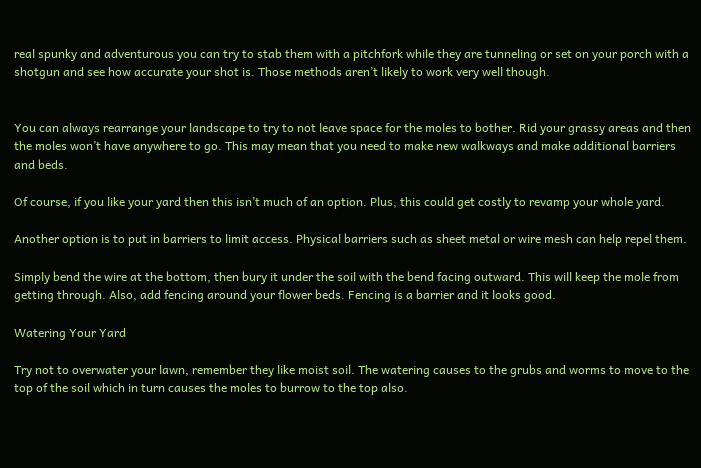real spunky and adventurous you can try to stab them with a pitchfork while they are tunneling or set on your porch with a shotgun and see how accurate your shot is. Those methods aren’t likely to work very well though.


You can always rearrange your landscape to try to not leave space for the moles to bother. Rid your grassy areas and then the moles won’t have anywhere to go. This may mean that you need to make new walkways and make additional barriers and beds.

Of course, if you like your yard then this isn’t much of an option. Plus, this could get costly to revamp your whole yard.

Another option is to put in barriers to limit access. Physical barriers such as sheet metal or wire mesh can help repel them.

Simply bend the wire at the bottom, then bury it under the soil with the bend facing outward. This will keep the mole from getting through. Also, add fencing around your flower beds. Fencing is a barrier and it looks good.

Watering Your Yard

Try not to overwater your lawn, remember they like moist soil. The watering causes to the grubs and worms to move to the top of the soil which in turn causes the moles to burrow to the top also.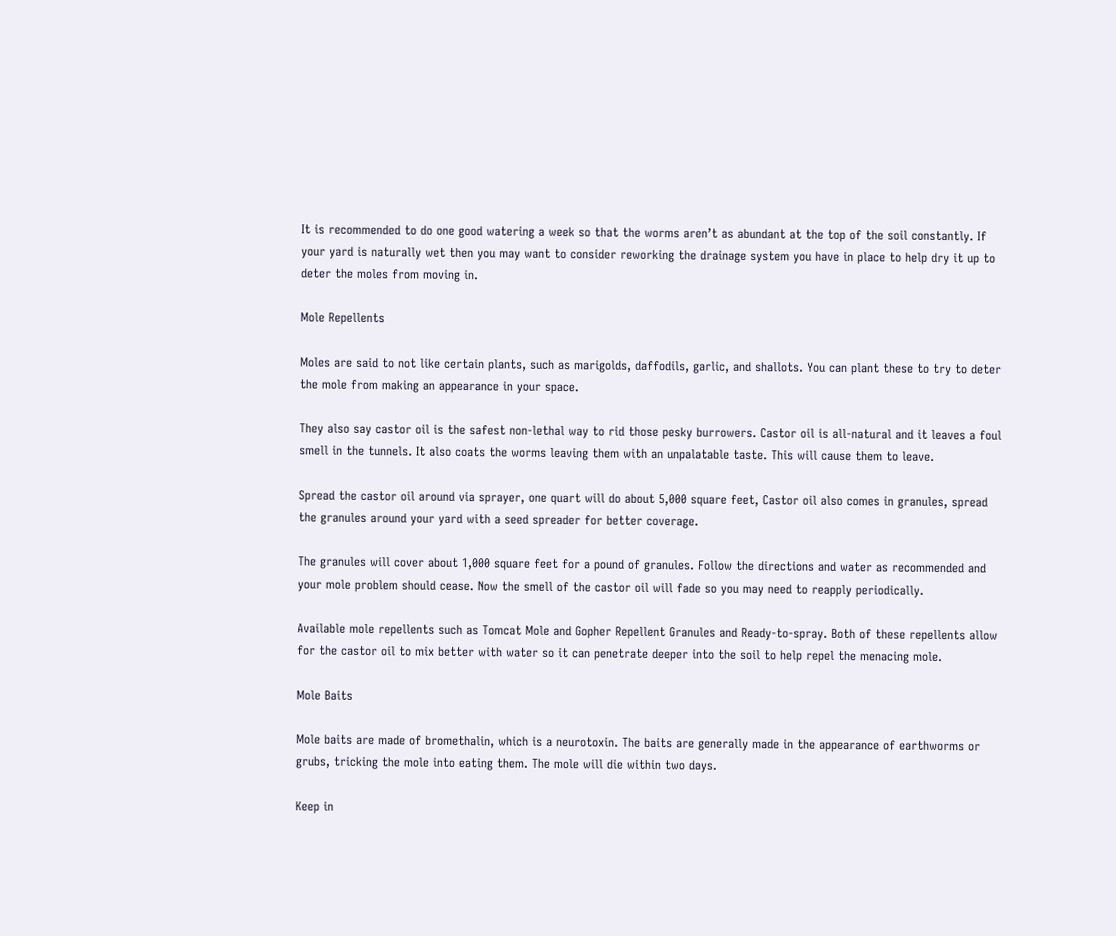It is recommended to do one good watering a week so that the worms aren’t as abundant at the top of the soil constantly. If your yard is naturally wet then you may want to consider reworking the drainage system you have in place to help dry it up to deter the moles from moving in.

Mole Repellents

Moles are said to not like certain plants, such as marigolds, daffodils, garlic, and shallots. You can plant these to try to deter the mole from making an appearance in your space.

They also say castor oil is the safest non-lethal way to rid those pesky burrowers. Castor oil is all-natural and it leaves a foul smell in the tunnels. It also coats the worms leaving them with an unpalatable taste. This will cause them to leave.

Spread the castor oil around via sprayer, one quart will do about 5,000 square feet, Castor oil also comes in granules, spread the granules around your yard with a seed spreader for better coverage.

The granules will cover about 1,000 square feet for a pound of granules. Follow the directions and water as recommended and your mole problem should cease. Now the smell of the castor oil will fade so you may need to reapply periodically.

Available mole repellents such as Tomcat Mole and Gopher Repellent Granules and Ready-to-spray. Both of these repellents allow for the castor oil to mix better with water so it can penetrate deeper into the soil to help repel the menacing mole.

Mole Baits

Mole baits are made of bromethalin, which is a neurotoxin. The baits are generally made in the appearance of earthworms or grubs, tricking the mole into eating them. The mole will die within two days.

Keep in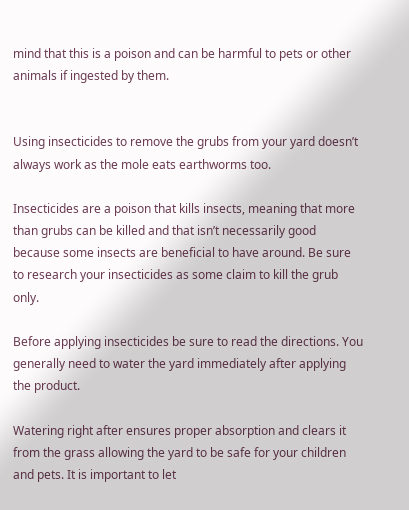mind that this is a poison and can be harmful to pets or other animals if ingested by them.


Using insecticides to remove the grubs from your yard doesn’t always work as the mole eats earthworms too.

Insecticides are a poison that kills insects, meaning that more than grubs can be killed and that isn’t necessarily good because some insects are beneficial to have around. Be sure to research your insecticides as some claim to kill the grub only.

Before applying insecticides be sure to read the directions. You generally need to water the yard immediately after applying the product.

Watering right after ensures proper absorption and clears it from the grass allowing the yard to be safe for your children and pets. It is important to let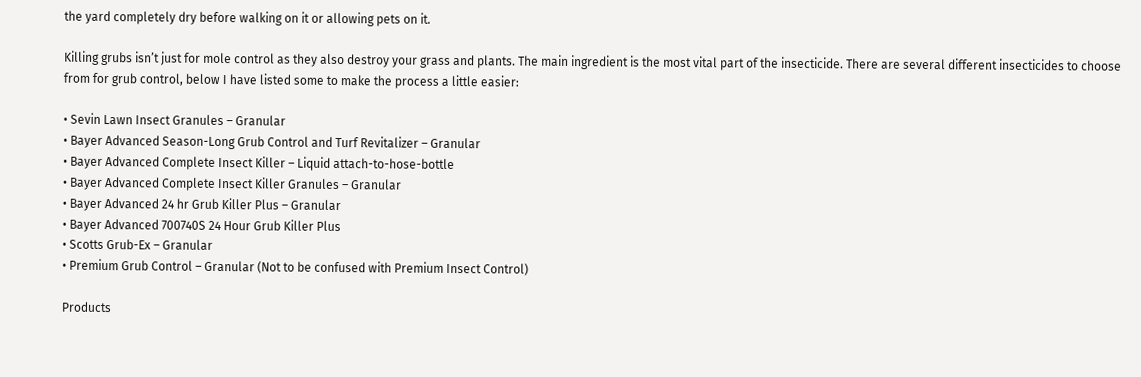the yard completely dry before walking on it or allowing pets on it.

Killing grubs isn’t just for mole control as they also destroy your grass and plants. The main ingredient is the most vital part of the insecticide. There are several different insecticides to choose from for grub control, below I have listed some to make the process a little easier:

• Sevin Lawn Insect Granules – Granular
• Bayer Advanced Season-Long Grub Control and Turf Revitalizer – Granular
• Bayer Advanced Complete Insect Killer – Liquid attach-to-hose-bottle
• Bayer Advanced Complete Insect Killer Granules – Granular
• Bayer Advanced 24 hr Grub Killer Plus – Granular
• Bayer Advanced 700740S 24 Hour Grub Killer Plus
• Scotts Grub-Ex – Granular
• Premium Grub Control – Granular (Not to be confused with Premium Insect Control)

Products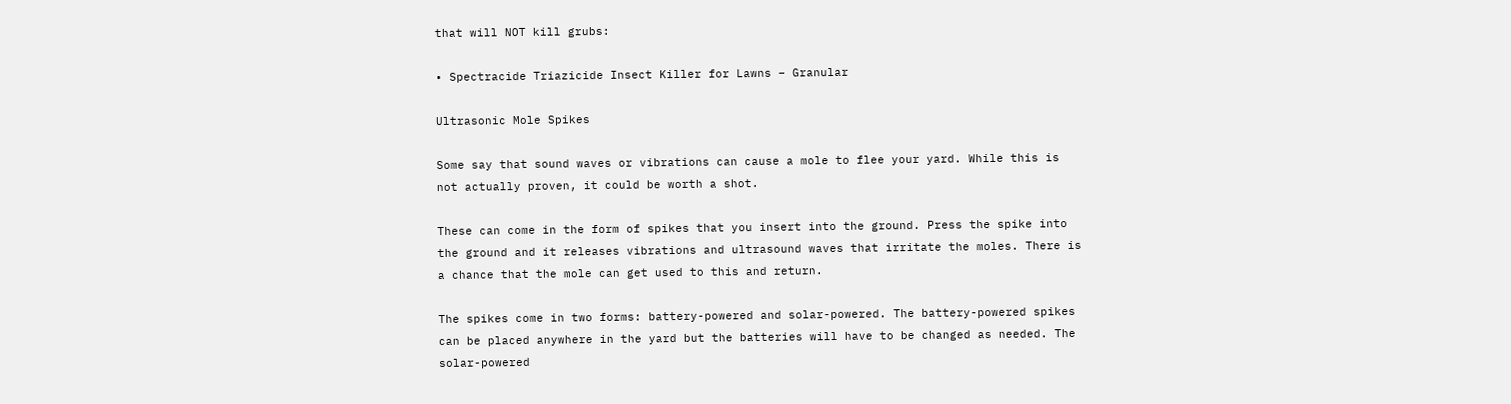that will NOT kill grubs:

• Spectracide Triazicide Insect Killer for Lawns – Granular

Ultrasonic Mole Spikes

Some say that sound waves or vibrations can cause a mole to flee your yard. While this is not actually proven, it could be worth a shot.

These can come in the form of spikes that you insert into the ground. Press the spike into the ground and it releases vibrations and ultrasound waves that irritate the moles. There is a chance that the mole can get used to this and return.

The spikes come in two forms: battery-powered and solar-powered. The battery-powered spikes can be placed anywhere in the yard but the batteries will have to be changed as needed. The solar-powered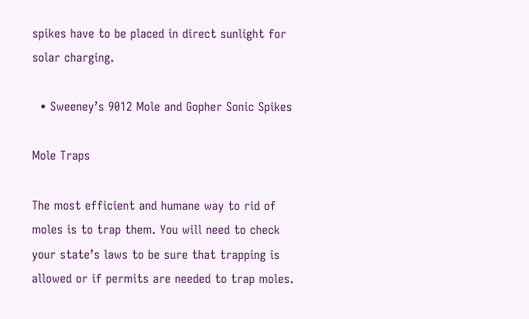spikes have to be placed in direct sunlight for solar charging.

  • Sweeney’s 9012 Mole and Gopher Sonic Spikes

Mole Traps

The most efficient and humane way to rid of moles is to trap them. You will need to check your state’s laws to be sure that trapping is allowed or if permits are needed to trap moles.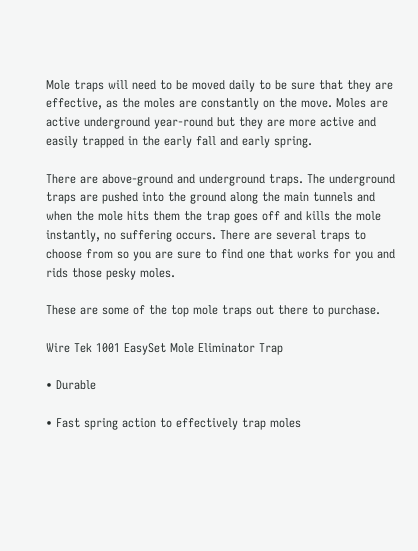Mole traps will need to be moved daily to be sure that they are effective, as the moles are constantly on the move. Moles are active underground year-round but they are more active and easily trapped in the early fall and early spring.

There are above-ground and underground traps. The underground traps are pushed into the ground along the main tunnels and when the mole hits them the trap goes off and kills the mole instantly, no suffering occurs. There are several traps to choose from so you are sure to find one that works for you and rids those pesky moles.

These are some of the top mole traps out there to purchase.

Wire Tek 1001 EasySet Mole Eliminator Trap

• Durable

• Fast spring action to effectively trap moles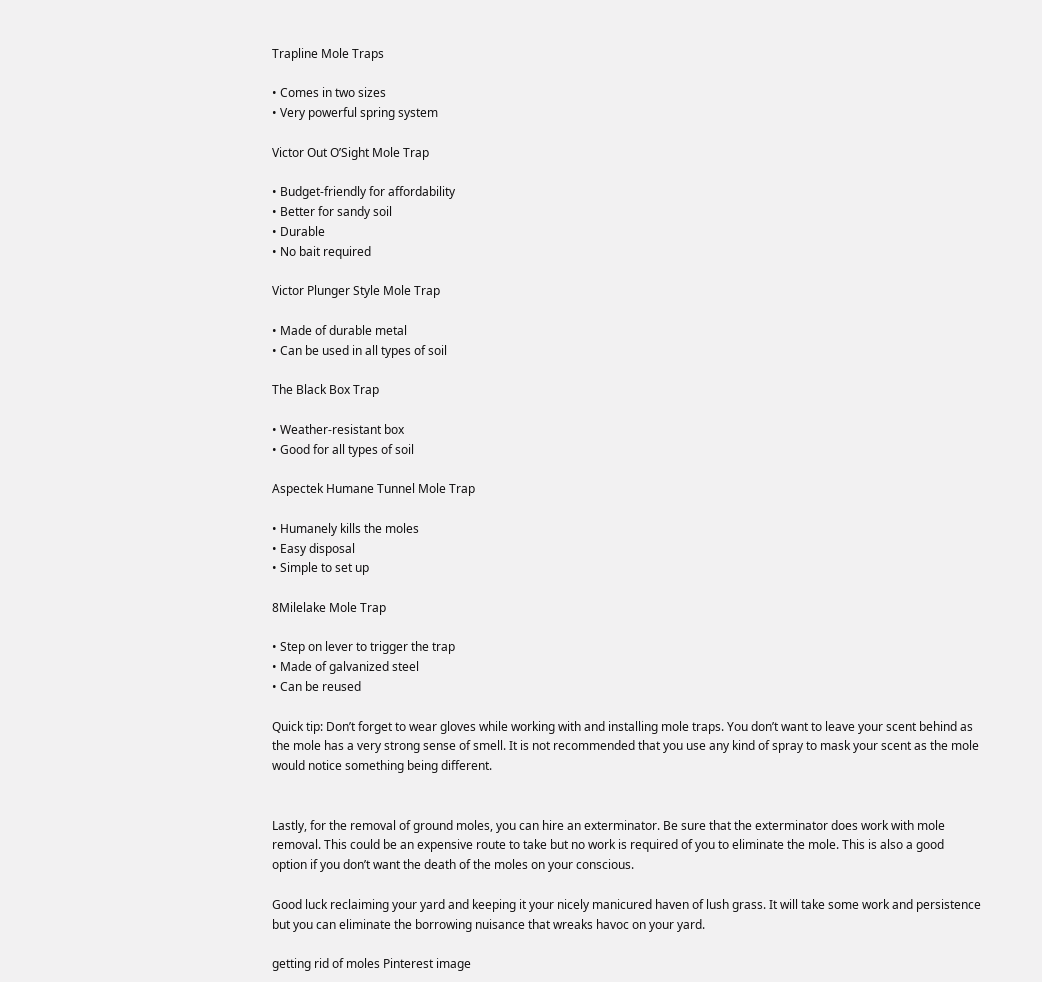Trapline Mole Traps

• Comes in two sizes
• Very powerful spring system

Victor Out O’Sight Mole Trap

• Budget-friendly for affordability
• Better for sandy soil
• Durable
• No bait required

Victor Plunger Style Mole Trap

• Made of durable metal
• Can be used in all types of soil

The Black Box Trap

• Weather-resistant box
• Good for all types of soil

Aspectek Humane Tunnel Mole Trap

• Humanely kills the moles
• Easy disposal
• Simple to set up

8Milelake Mole Trap

• Step on lever to trigger the trap
• Made of galvanized steel
• Can be reused

Quick tip: Don’t forget to wear gloves while working with and installing mole traps. You don’t want to leave your scent behind as the mole has a very strong sense of smell. It is not recommended that you use any kind of spray to mask your scent as the mole would notice something being different.


Lastly, for the removal of ground moles, you can hire an exterminator. Be sure that the exterminator does work with mole removal. This could be an expensive route to take but no work is required of you to eliminate the mole. This is also a good option if you don’t want the death of the moles on your conscious.

Good luck reclaiming your yard and keeping it your nicely manicured haven of lush grass. It will take some work and persistence but you can eliminate the borrowing nuisance that wreaks havoc on your yard.

getting rid of moles Pinterest image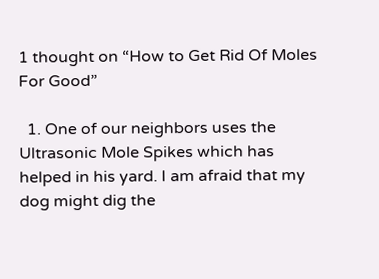1 thought on “How to Get Rid Of Moles For Good”

  1. One of our neighbors uses the Ultrasonic Mole Spikes which has helped in his yard. I am afraid that my dog might dig the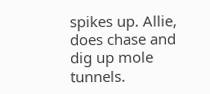spikes up. Allie, does chase and dig up mole tunnels.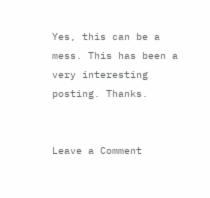Yes, this can be a mess. This has been a very interesting posting. Thanks.


Leave a Comment